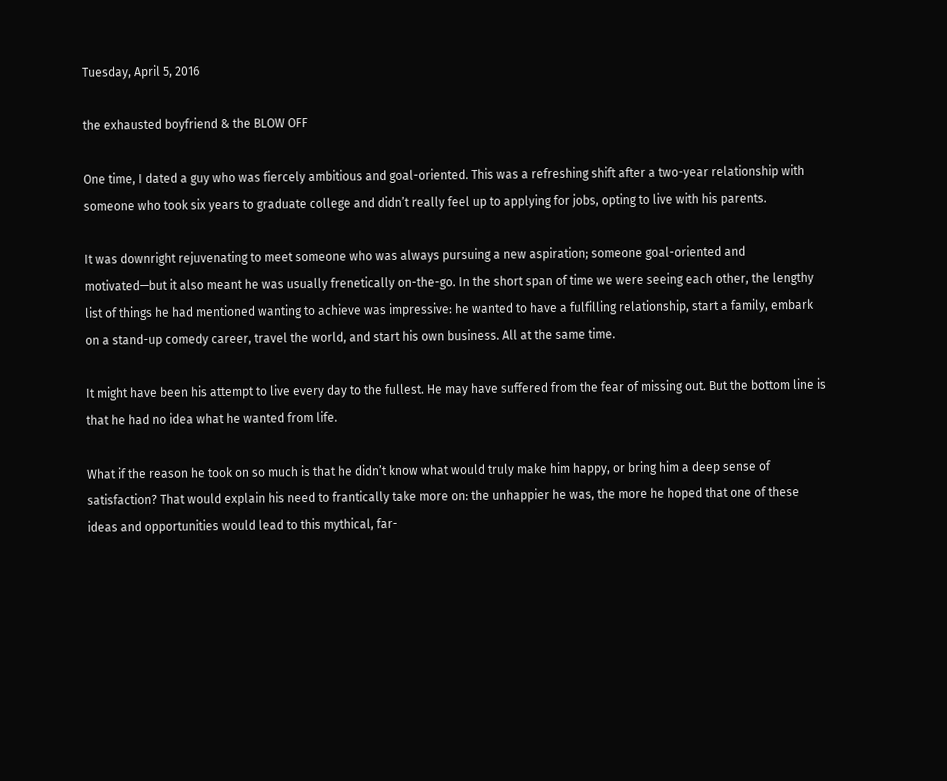Tuesday, April 5, 2016

the exhausted boyfriend & the BLOW OFF

One time, I dated a guy who was fiercely ambitious and goal-oriented. This was a refreshing shift after a two-year relationship with someone who took six years to graduate college and didn’t really feel up to applying for jobs, opting to live with his parents.

It was downright rejuvenating to meet someone who was always pursuing a new aspiration; someone goal-oriented and motivated—but it also meant he was usually frenetically on-the-go. In the short span of time we were seeing each other, the lengthy list of things he had mentioned wanting to achieve was impressive: he wanted to have a fulfilling relationship, start a family, embark on a stand-up comedy career, travel the world, and start his own business. All at the same time.

It might have been his attempt to live every day to the fullest. He may have suffered from the fear of missing out. But the bottom line is that he had no idea what he wanted from life.

What if the reason he took on so much is that he didn’t know what would truly make him happy, or bring him a deep sense of satisfaction? That would explain his need to frantically take more on: the unhappier he was, the more he hoped that one of these ideas and opportunities would lead to this mythical, far-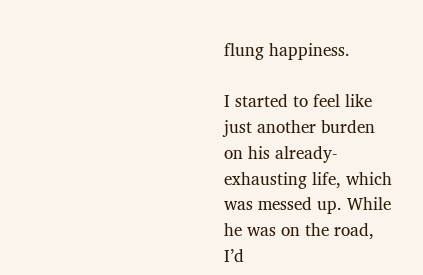flung happiness.

I started to feel like just another burden on his already-exhausting life, which was messed up. While he was on the road, I’d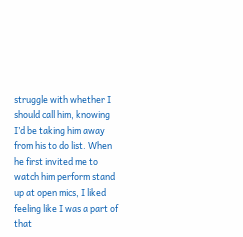struggle with whether I should call him, knowing I’d be taking him away from his to do list. When he first invited me to watch him perform stand up at open mics, I liked feeling like I was a part of that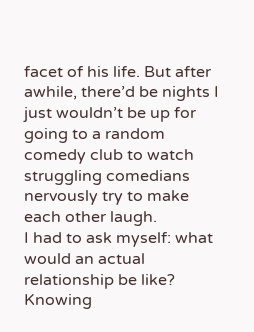facet of his life. But after awhile, there’d be nights I just wouldn’t be up for going to a random comedy club to watch struggling comedians nervously try to make each other laugh.
I had to ask myself: what would an actual relationship be like? Knowing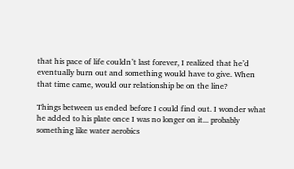that his pace of life couldn’t last forever, I realized that he’d eventually burn out and something would have to give. When that time came, would our relationship be on the line?

Things between us ended before I could find out. I wonder what he added to his plate once I was no longer on it... probably something like water aerobics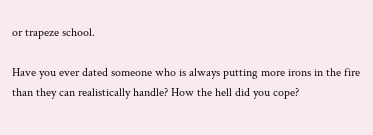or trapeze school.

Have you ever dated someone who is always putting more irons in the fire than they can realistically handle? How the hell did you cope?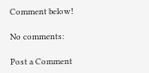Comment below!

No comments:

Post a Comment